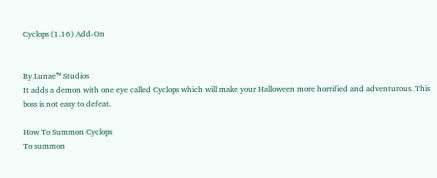Cyclops (1.16) Add-On


By Lunae™ Studios
It adds a demon with one eye called Cyclops which will make your Halloween more horrified and adventurous. This boss is not easy to defeat.

How To Summon Cyclops
To summon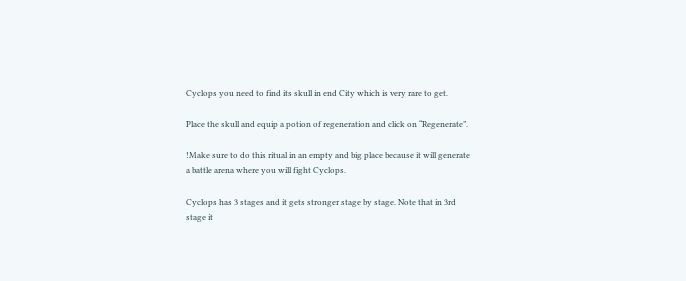Cyclops you need to find its skull in end City which is very rare to get.

Place the skull and equip a potion of regeneration and click on “Regenerate”.

!Make sure to do this ritual in an empty and big place because it will generate a battle arena where you will fight Cyclops.

Cyclops has 3 stages and it gets stronger stage by stage. Note that in 3rd stage it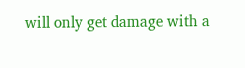will only get damage with a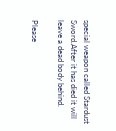special weapon called Stardust Sword.After it has died it will leave a dead body behind.

Please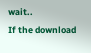wait..
If the download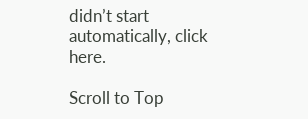didn’t start automatically, click here.

Scroll to Top